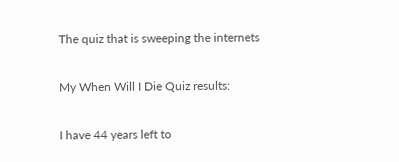The quiz that is sweeping the internets

My When Will I Die Quiz results:

I have 44 years left to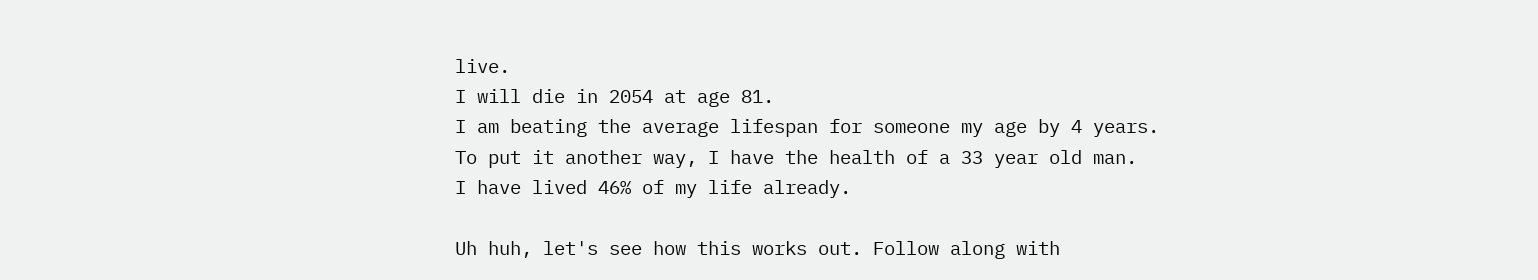live.
I will die in 2054 at age 81.
I am beating the average lifespan for someone my age by 4 years.
To put it another way, I have the health of a 33 year old man.
I have lived 46% of my life already.

Uh huh, let's see how this works out. Follow along with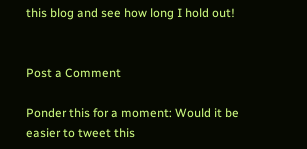this blog and see how long I hold out!


Post a Comment

Ponder this for a moment: Would it be easier to tweet this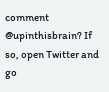comment @upinthisbrain? If so, open Twitter and go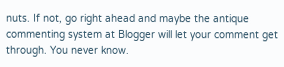nuts. If not, go right ahead and maybe the antique commenting system at Blogger will let your comment get through. You never know.